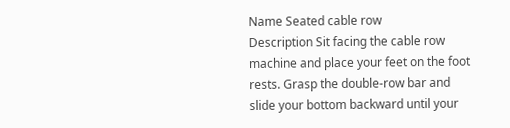Name Seated cable row
Description Sit facing the cable row machine and place your feet on the foot rests. Grasp the double-row bar and slide your bottom backward until your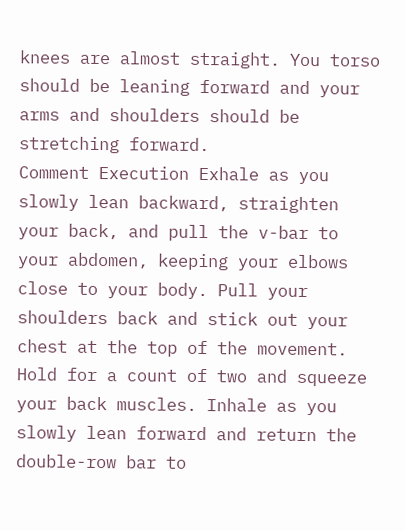knees are almost straight. You torso should be leaning forward and your arms and shoulders should be stretching forward.
Comment Execution Exhale as you slowly lean backward, straighten your back, and pull the v-bar to your abdomen, keeping your elbows close to your body. Pull your shoulders back and stick out your chest at the top of the movement. Hold for a count of two and squeeze your back muscles. Inhale as you slowly lean forward and return the double-row bar to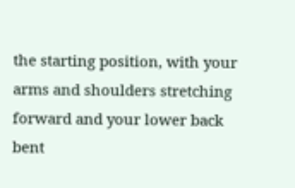the starting position, with your arms and shoulders stretching forward and your lower back bent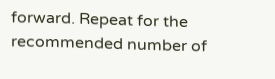forward. Repeat for the recommended number of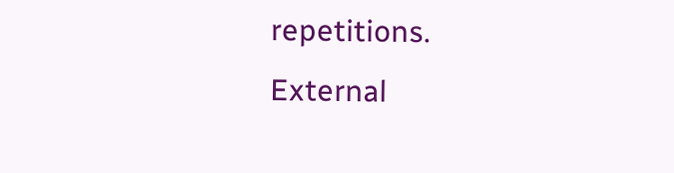repetitions.
External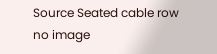Source Seated cable row
no image